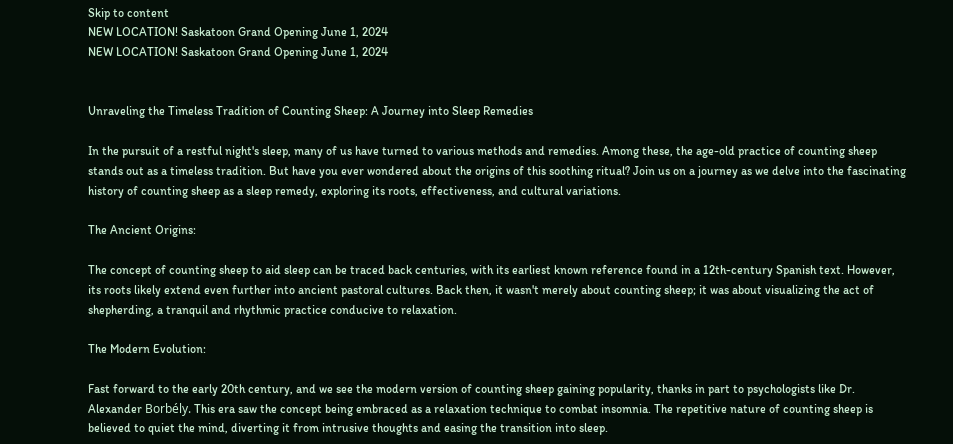Skip to content
NEW LOCATION! Saskatoon Grand Opening June 1, 2024
NEW LOCATION! Saskatoon Grand Opening June 1, 2024


Unraveling the Timeless Tradition of Counting Sheep: A Journey into Sleep Remedies

In the pursuit of a restful night's sleep, many of us have turned to various methods and remedies. Among these, the age-old practice of counting sheep stands out as a timeless tradition. But have you ever wondered about the origins of this soothing ritual? Join us on a journey as we delve into the fascinating history of counting sheep as a sleep remedy, exploring its roots, effectiveness, and cultural variations.

The Ancient Origins:

The concept of counting sheep to aid sleep can be traced back centuries, with its earliest known reference found in a 12th-century Spanish text. However, its roots likely extend even further into ancient pastoral cultures. Back then, it wasn't merely about counting sheep; it was about visualizing the act of shepherding, a tranquil and rhythmic practice conducive to relaxation.

The Modern Evolution:

Fast forward to the early 20th century, and we see the modern version of counting sheep gaining popularity, thanks in part to psychologists like Dr. Alexander Borbély. This era saw the concept being embraced as a relaxation technique to combat insomnia. The repetitive nature of counting sheep is believed to quiet the mind, diverting it from intrusive thoughts and easing the transition into sleep.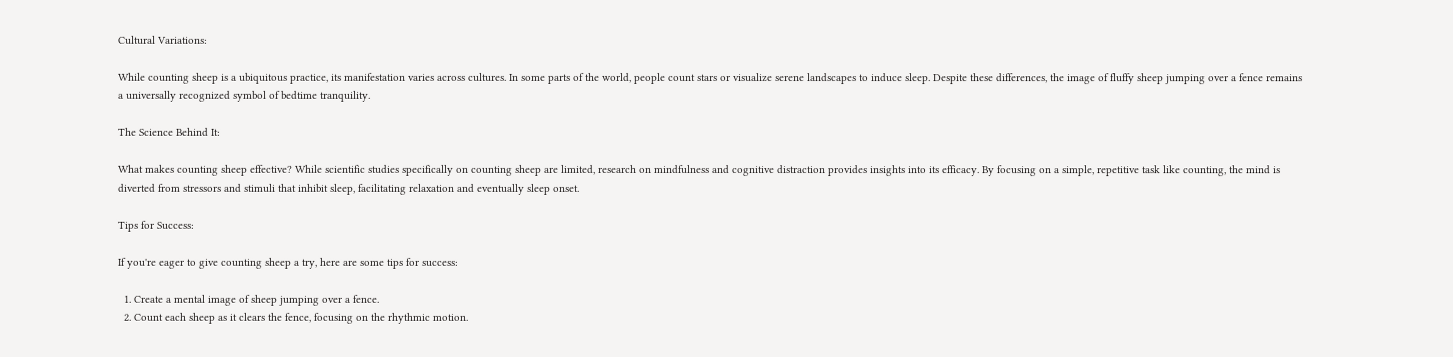Cultural Variations:

While counting sheep is a ubiquitous practice, its manifestation varies across cultures. In some parts of the world, people count stars or visualize serene landscapes to induce sleep. Despite these differences, the image of fluffy sheep jumping over a fence remains a universally recognized symbol of bedtime tranquility.

The Science Behind It:

What makes counting sheep effective? While scientific studies specifically on counting sheep are limited, research on mindfulness and cognitive distraction provides insights into its efficacy. By focusing on a simple, repetitive task like counting, the mind is diverted from stressors and stimuli that inhibit sleep, facilitating relaxation and eventually sleep onset.

Tips for Success:

If you're eager to give counting sheep a try, here are some tips for success:

  1. Create a mental image of sheep jumping over a fence.
  2. Count each sheep as it clears the fence, focusing on the rhythmic motion.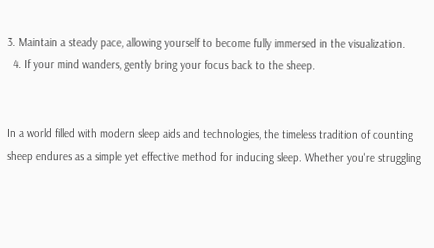3. Maintain a steady pace, allowing yourself to become fully immersed in the visualization.
  4. If your mind wanders, gently bring your focus back to the sheep.


In a world filled with modern sleep aids and technologies, the timeless tradition of counting sheep endures as a simple yet effective method for inducing sleep. Whether you're struggling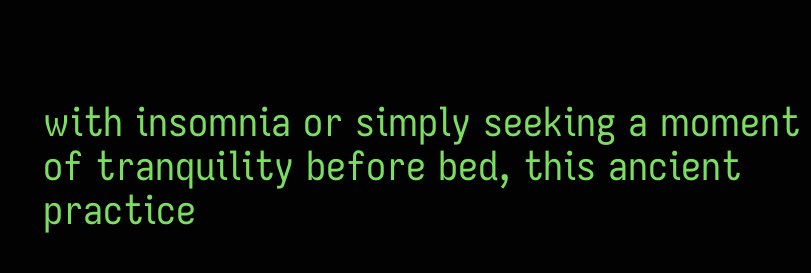with insomnia or simply seeking a moment of tranquility before bed, this ancient practice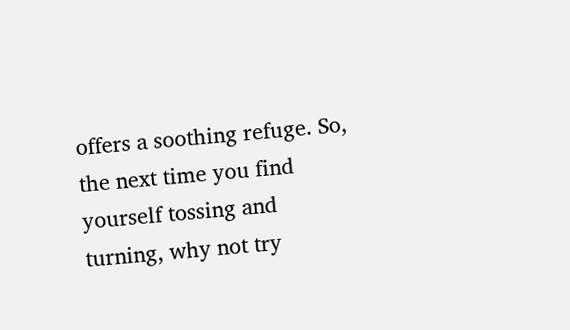offers a soothing refuge. So, the next time you find yourself tossing and turning, why not try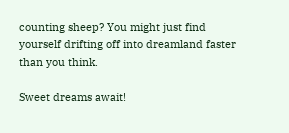counting sheep? You might just find yourself drifting off into dreamland faster than you think.

Sweet dreams await!